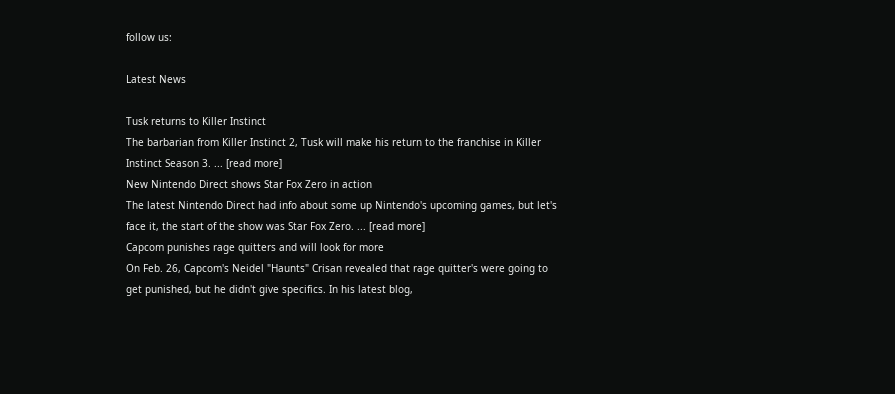follow us:

Latest News

Tusk returns to Killer Instinct
The barbarian from Killer Instinct 2, Tusk will make his return to the franchise in Killer Instinct Season 3. ... [read more]
New Nintendo Direct shows Star Fox Zero in action
The latest Nintendo Direct had info about some up Nintendo's upcoming games, but let's face it, the start of the show was Star Fox Zero. ... [read more]
Capcom punishes rage quitters and will look for more
On Feb. 26, Capcom's Neidel "Haunts" Crisan revealed that rage quitter's were going to get punished, but he didn't give specifics. In his latest blog,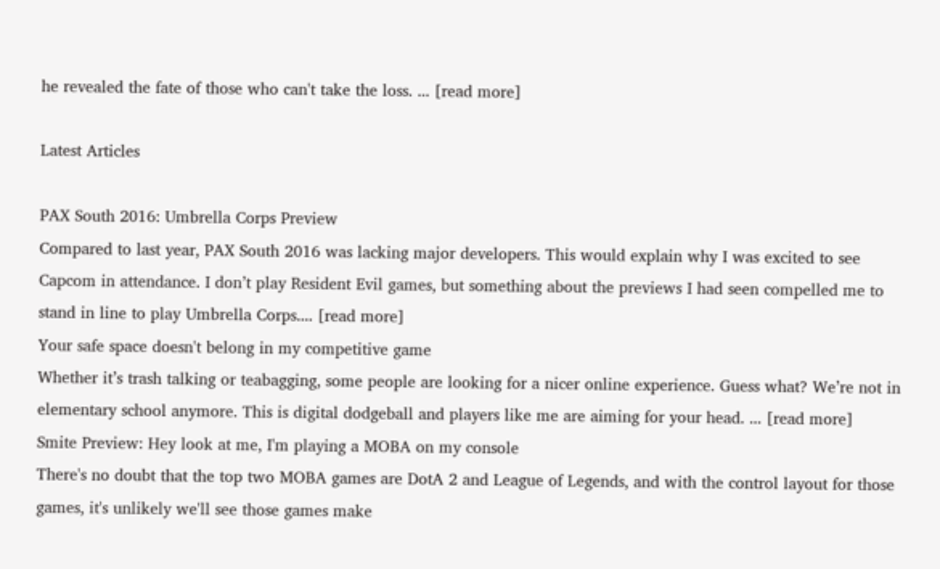he revealed the fate of those who can't take the loss. ... [read more]

Latest Articles

PAX South 2016: Umbrella Corps Preview
Compared to last year, PAX South 2016 was lacking major developers. This would explain why I was excited to see Capcom in attendance. I don’t play Resident Evil games, but something about the previews I had seen compelled me to stand in line to play Umbrella Corps.... [read more]
Your safe space doesn't belong in my competitive game
Whether it’s trash talking or teabagging, some people are looking for a nicer online experience. Guess what? We’re not in elementary school anymore. This is digital dodgeball and players like me are aiming for your head. ... [read more]
Smite Preview: Hey look at me, I'm playing a MOBA on my console
There's no doubt that the top two MOBA games are DotA 2 and League of Legends, and with the control layout for those games, it's unlikely we'll see those games make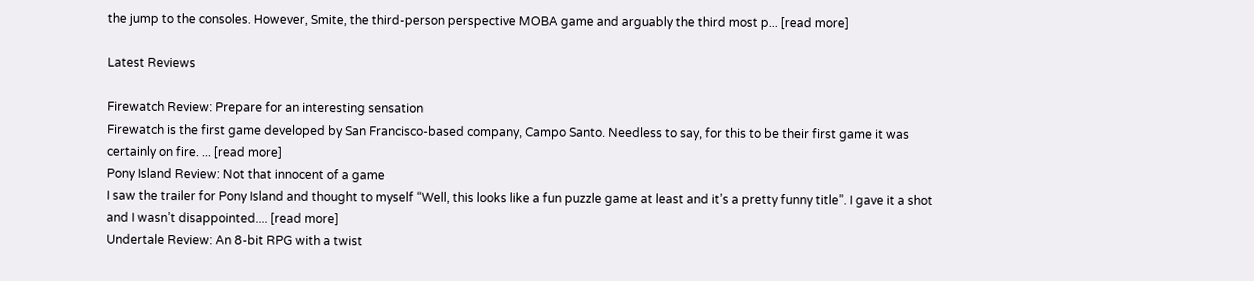the jump to the consoles. However, Smite, the third-person perspective MOBA game and arguably the third most p... [read more]

Latest Reviews

Firewatch Review: Prepare for an interesting sensation
Firewatch is the first game developed by San Francisco-based company, Campo Santo. Needless to say, for this to be their first game it was certainly on fire. ... [read more]
Pony Island Review: Not that innocent of a game
I saw the trailer for Pony Island and thought to myself “Well, this looks like a fun puzzle game at least and it’s a pretty funny title”. I gave it a shot and I wasn’t disappointed.... [read more]
Undertale Review: An 8-bit RPG with a twist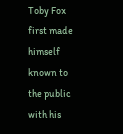Toby Fox first made himself known to the public with his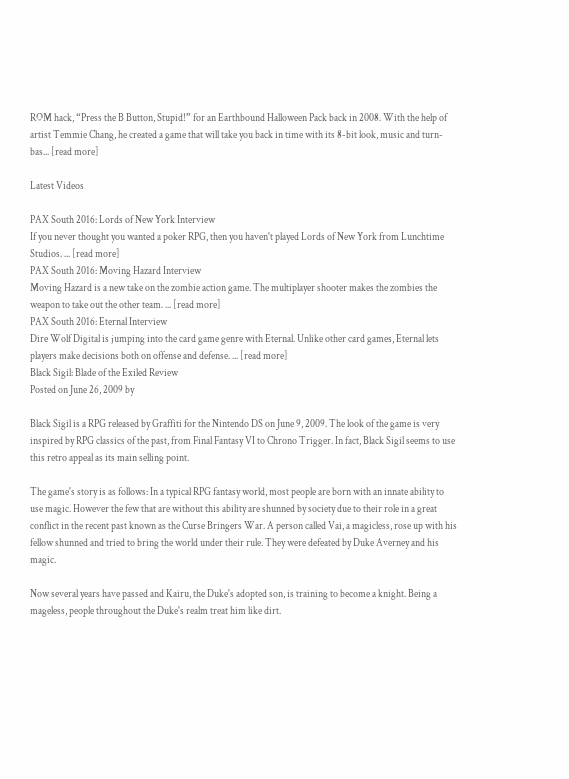ROM hack, “Press the B Button, Stupid!” for an Earthbound Halloween Pack back in 2008. With the help of artist Temmie Chang, he created a game that will take you back in time with its 8-bit look, music and turn-bas... [read more]

Latest Videos

PAX South 2016: Lords of New York Interview
If you never thought you wanted a poker RPG, then you haven't played Lords of New York from Lunchtime Studios. ... [read more]
PAX South 2016: Moving Hazard Interview
Moving Hazard is a new take on the zombie action game. The multiplayer shooter makes the zombies the weapon to take out the other team. ... [read more]
PAX South 2016: Eternal Interview
Dire Wolf Digital is jumping into the card game genre with Eternal. Unlike other card games, Eternal lets players make decisions both on offense and defense. ... [read more]
Black Sigil: Blade of the Exiled Review
Posted on June 26, 2009 by

Black Sigil is a RPG released by Graffiti for the Nintendo DS on June 9, 2009. The look of the game is very inspired by RPG classics of the past, from Final Fantasy VI to Chrono Trigger. In fact, Black Sigil seems to use this retro appeal as its main selling point.

The game's story is as follows: In a typical RPG fantasy world, most people are born with an innate ability to use magic. However the few that are without this ability are shunned by society due to their role in a great conflict in the recent past known as the Curse Bringers War. A person called Vai, a magicless, rose up with his fellow shunned and tried to bring the world under their rule. They were defeated by Duke Averney and his magic.

Now several years have passed and Kairu, the Duke's adopted son, is training to become a knight. Being a mageless, people throughout the Duke's realm treat him like dirt.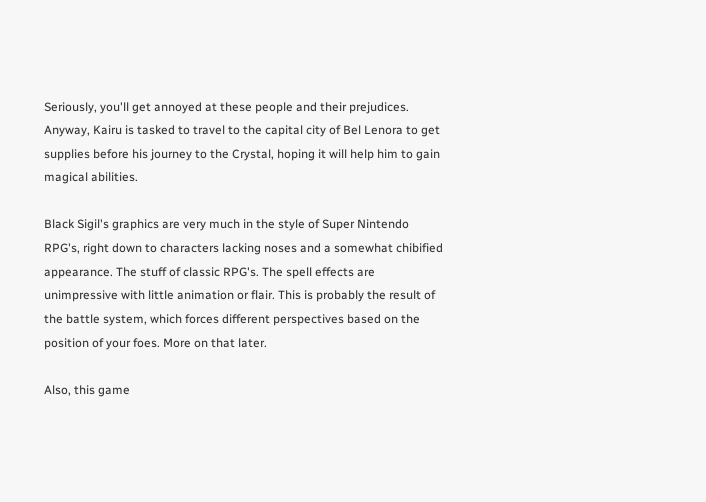Seriously, you'll get annoyed at these people and their prejudices. Anyway, Kairu is tasked to travel to the capital city of Bel Lenora to get supplies before his journey to the Crystal, hoping it will help him to gain magical abilities.

Black Sigil's graphics are very much in the style of Super Nintendo RPG's, right down to characters lacking noses and a somewhat chibified appearance. The stuff of classic RPG's. The spell effects are unimpressive with little animation or flair. This is probably the result of the battle system, which forces different perspectives based on the position of your foes. More on that later.

Also, this game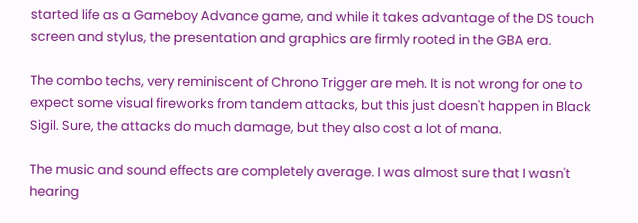started life as a Gameboy Advance game, and while it takes advantage of the DS touch screen and stylus, the presentation and graphics are firmly rooted in the GBA era.

The combo techs, very reminiscent of Chrono Trigger are meh. It is not wrong for one to expect some visual fireworks from tandem attacks, but this just doesn't happen in Black Sigil. Sure, the attacks do much damage, but they also cost a lot of mana.

The music and sound effects are completely average. I was almost sure that I wasn't hearing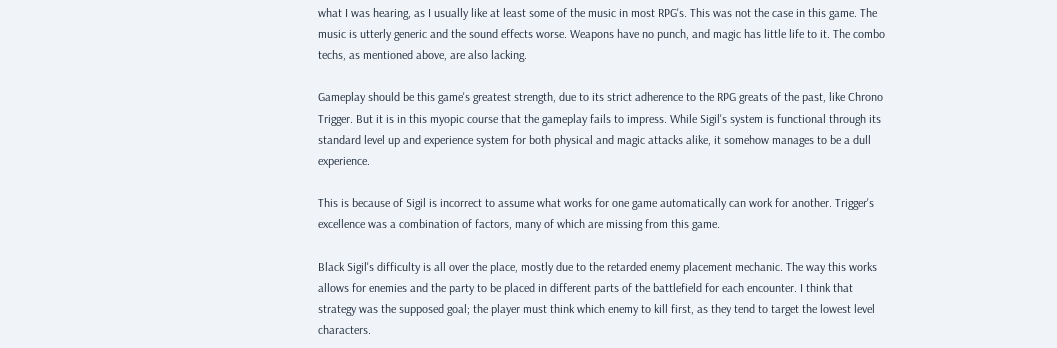what I was hearing, as I usually like at least some of the music in most RPG's. This was not the case in this game. The music is utterly generic and the sound effects worse. Weapons have no punch, and magic has little life to it. The combo techs, as mentioned above, are also lacking.

Gameplay should be this game's greatest strength, due to its strict adherence to the RPG greats of the past, like Chrono Trigger. But it is in this myopic course that the gameplay fails to impress. While Sigil's system is functional through its standard level up and experience system for both physical and magic attacks alike, it somehow manages to be a dull experience.

This is because of Sigil is incorrect to assume what works for one game automatically can work for another. Trigger's excellence was a combination of factors, many of which are missing from this game.

Black Sigil's difficulty is all over the place, mostly due to the retarded enemy placement mechanic. The way this works allows for enemies and the party to be placed in different parts of the battlefield for each encounter. I think that strategy was the supposed goal; the player must think which enemy to kill first, as they tend to target the lowest level characters.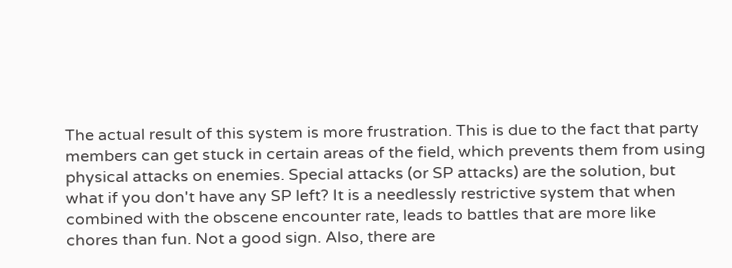The actual result of this system is more frustration. This is due to the fact that party members can get stuck in certain areas of the field, which prevents them from using physical attacks on enemies. Special attacks (or SP attacks) are the solution, but what if you don't have any SP left? It is a needlessly restrictive system that when combined with the obscene encounter rate, leads to battles that are more like chores than fun. Not a good sign. Also, there are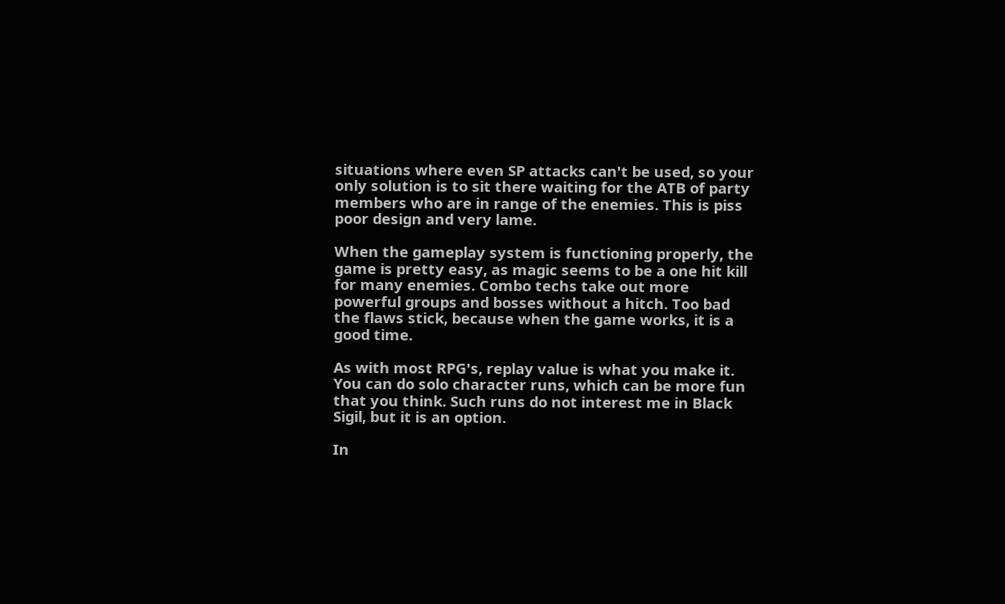situations where even SP attacks can't be used, so your only solution is to sit there waiting for the ATB of party members who are in range of the enemies. This is piss poor design and very lame.

When the gameplay system is functioning properly, the game is pretty easy, as magic seems to be a one hit kill for many enemies. Combo techs take out more powerful groups and bosses without a hitch. Too bad the flaws stick, because when the game works, it is a good time.

As with most RPG's, replay value is what you make it. You can do solo character runs, which can be more fun that you think. Such runs do not interest me in Black Sigil, but it is an option.

In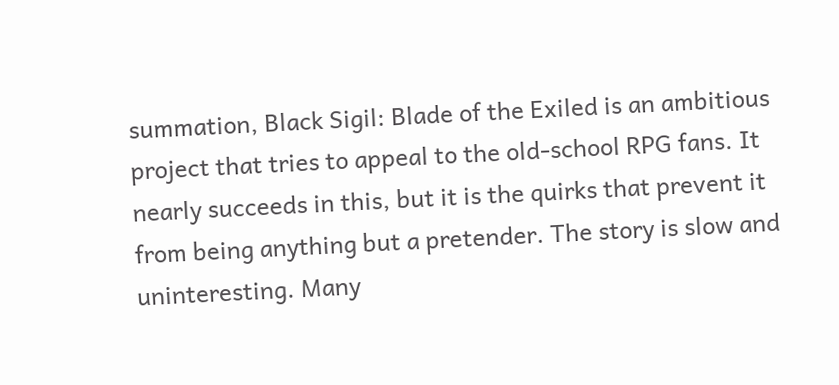summation, Black Sigil: Blade of the Exiled is an ambitious project that tries to appeal to the old-school RPG fans. It nearly succeeds in this, but it is the quirks that prevent it from being anything but a pretender. The story is slow and uninteresting. Many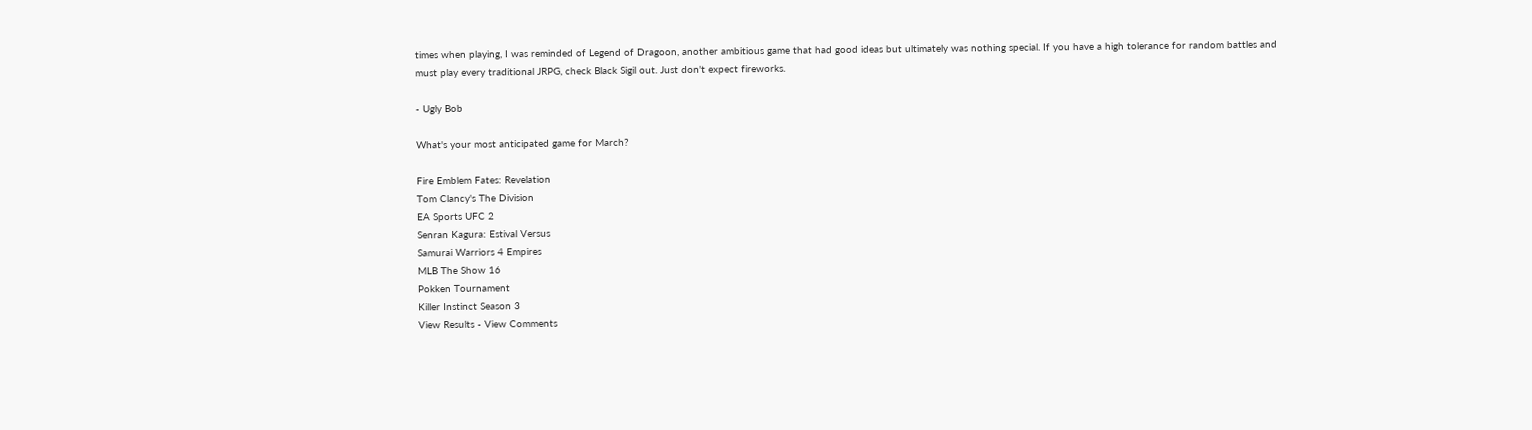times when playing, I was reminded of Legend of Dragoon, another ambitious game that had good ideas but ultimately was nothing special. If you have a high tolerance for random battles and must play every traditional JRPG, check Black Sigil out. Just don't expect fireworks.

- Ugly Bob

What's your most anticipated game for March?

Fire Emblem Fates: Revelation
Tom Clancy's The Division
EA Sports UFC 2
Senran Kagura: Estival Versus
Samurai Warriors 4 Empires
MLB The Show 16
Pokken Tournament
Killer Instinct Season 3
View Results - View Comments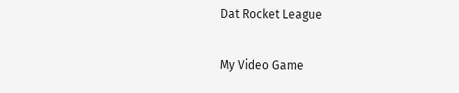Dat Rocket League

My Video Game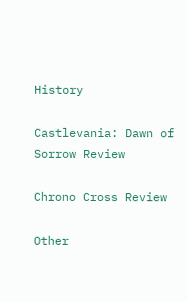History

Castlevania: Dawn of Sorrow Review

Chrono Cross Review

Other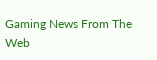Gaming News From The Web